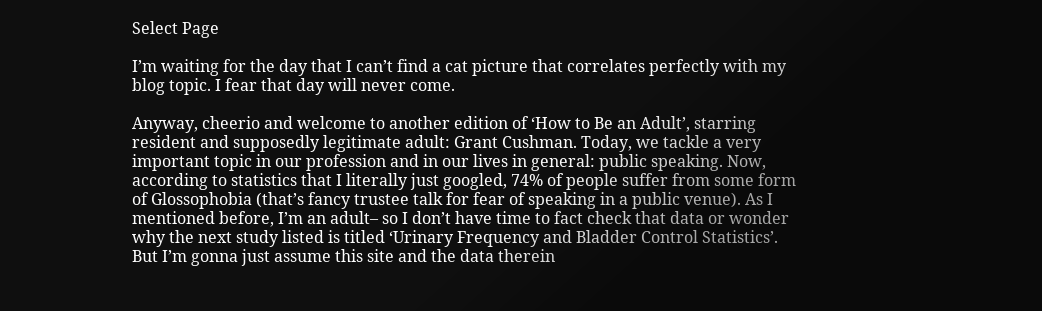Select Page

I’m waiting for the day that I can’t find a cat picture that correlates perfectly with my blog topic. I fear that day will never come.

Anyway, cheerio and welcome to another edition of ‘How to Be an Adult’, starring resident and supposedly legitimate adult: Grant Cushman. Today, we tackle a very important topic in our profession and in our lives in general: public speaking. Now, according to statistics that I literally just googled, 74% of people suffer from some form of Glossophobia (that’s fancy trustee talk for fear of speaking in a public venue). As I mentioned before, I’m an adult– so I don’t have time to fact check that data or wonder why the next study listed is titled ‘Urinary Frequency and Bladder Control Statistics’. But I’m gonna just assume this site and the data therein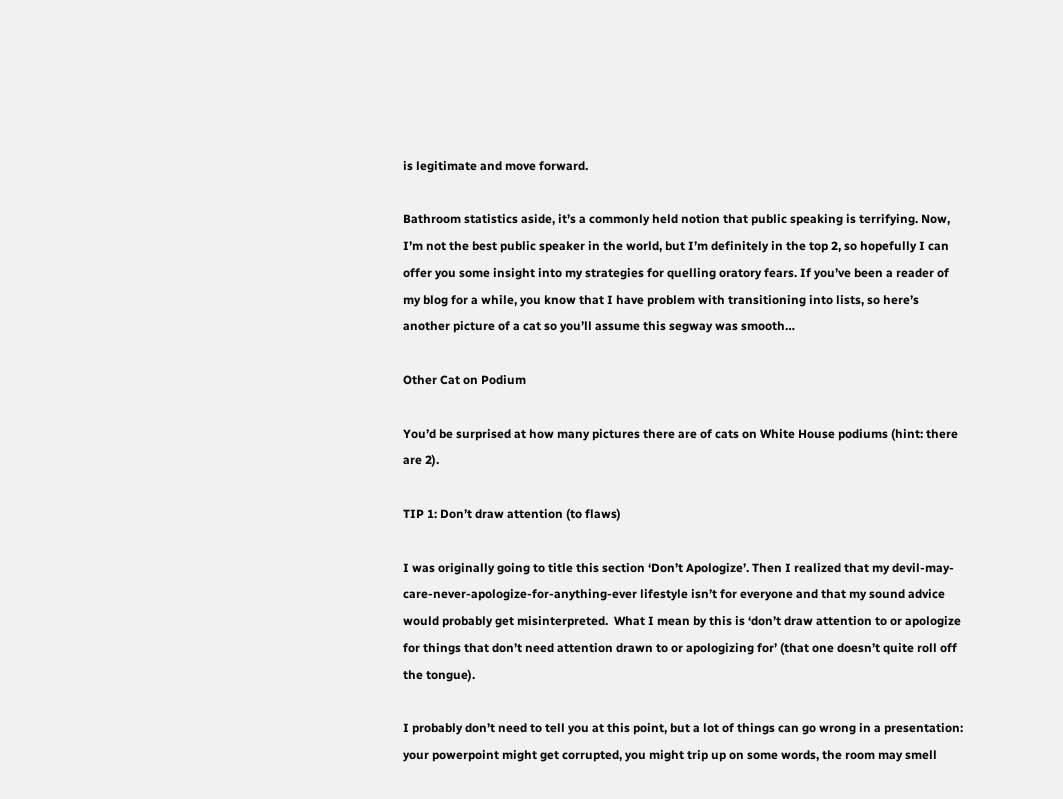is legitimate and move forward.

Bathroom statistics aside, it’s a commonly held notion that public speaking is terrifying. Now, I’m not the best public speaker in the world, but I’m definitely in the top 2, so hopefully I can offer you some insight into my strategies for quelling oratory fears. If you’ve been a reader of my blog for a while, you know that I have problem with transitioning into lists, so here’s another picture of a cat so you’ll assume this segway was smooth…

Other Cat on Podium

You’d be surprised at how many pictures there are of cats on White House podiums (hint: there are 2).

TIP 1: Don’t draw attention (to flaws)

I was originally going to title this section ‘Don’t Apologize’. Then I realized that my devil-may-care-never-apologize-for-anything-ever lifestyle isn’t for everyone and that my sound advice would probably get misinterpreted.  What I mean by this is ‘don’t draw attention to or apologize for things that don’t need attention drawn to or apologizing for’ (that one doesn’t quite roll off the tongue).

I probably don’t need to tell you at this point, but a lot of things can go wrong in a presentation: your powerpoint might get corrupted, you might trip up on some words, the room may smell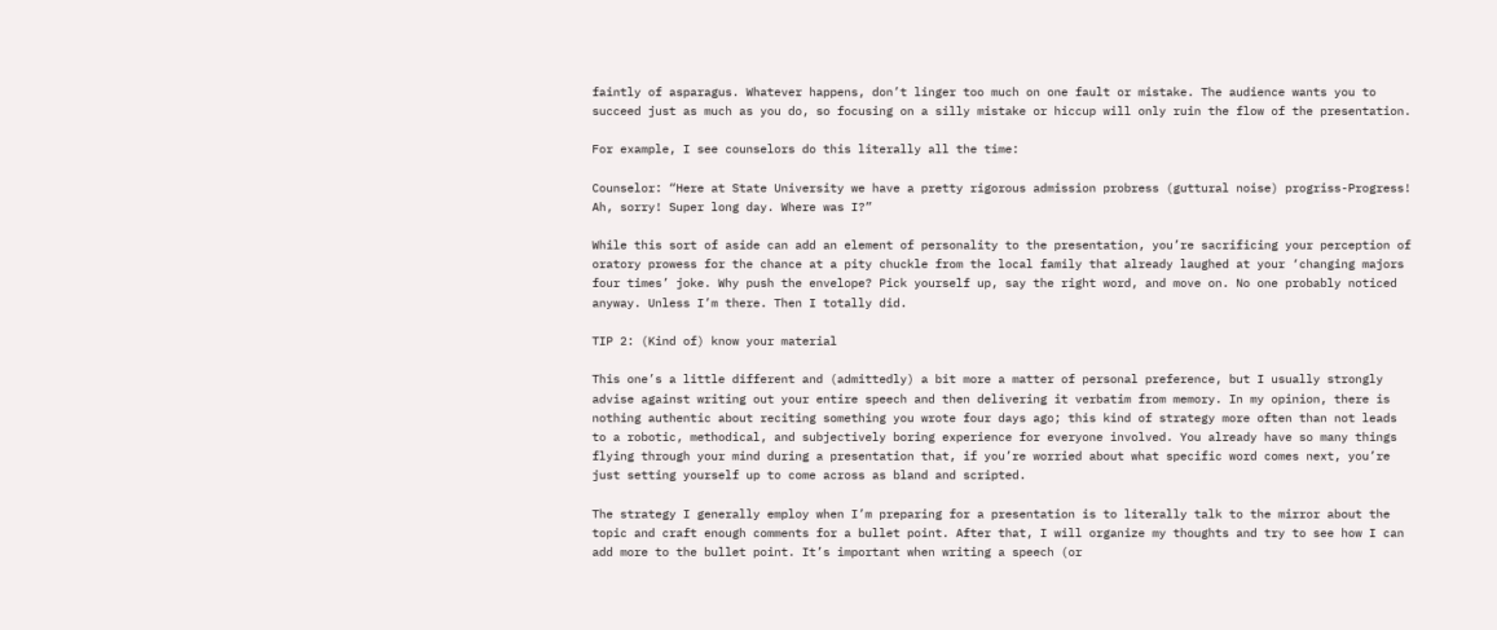faintly of asparagus. Whatever happens, don’t linger too much on one fault or mistake. The audience wants you to succeed just as much as you do, so focusing on a silly mistake or hiccup will only ruin the flow of the presentation.

For example, I see counselors do this literally all the time:

Counselor: “Here at State University we have a pretty rigorous admission probress (guttural noise) progriss-Progress! Ah, sorry! Super long day. Where was I?”

While this sort of aside can add an element of personality to the presentation, you’re sacrificing your perception of oratory prowess for the chance at a pity chuckle from the local family that already laughed at your ‘changing majors four times’ joke. Why push the envelope? Pick yourself up, say the right word, and move on. No one probably noticed anyway. Unless I’m there. Then I totally did.

TIP 2: (Kind of) know your material

This one’s a little different and (admittedly) a bit more a matter of personal preference, but I usually strongly advise against writing out your entire speech and then delivering it verbatim from memory. In my opinion, there is nothing authentic about reciting something you wrote four days ago; this kind of strategy more often than not leads to a robotic, methodical, and subjectively boring experience for everyone involved. You already have so many things flying through your mind during a presentation that, if you’re worried about what specific word comes next, you’re just setting yourself up to come across as bland and scripted.

The strategy I generally employ when I’m preparing for a presentation is to literally talk to the mirror about the topic and craft enough comments for a bullet point. After that, I will organize my thoughts and try to see how I can add more to the bullet point. It’s important when writing a speech (or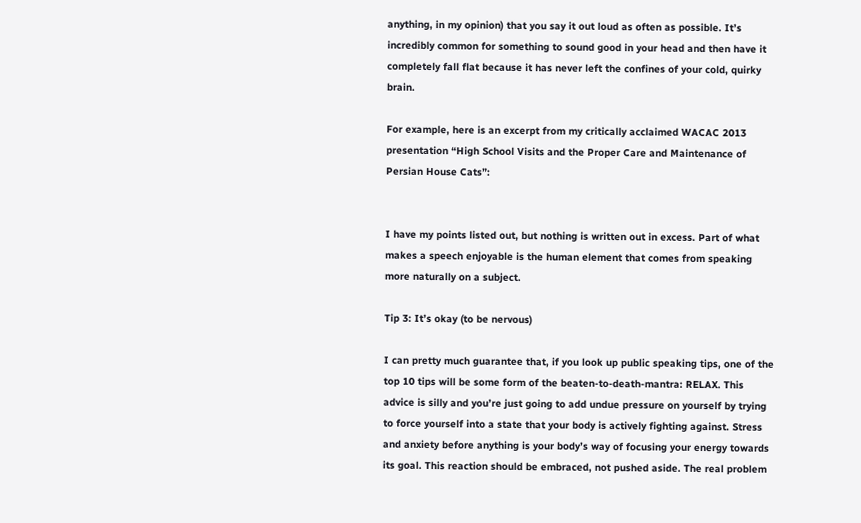anything, in my opinion) that you say it out loud as often as possible. It’s incredibly common for something to sound good in your head and then have it completely fall flat because it has never left the confines of your cold, quirky brain.

For example, here is an excerpt from my critically acclaimed WACAC 2013 presentation “High School Visits and the Proper Care and Maintenance of Persian House Cats”:


I have my points listed out, but nothing is written out in excess. Part of what makes a speech enjoyable is the human element that comes from speaking more naturally on a subject.

Tip 3: It’s okay (to be nervous)

I can pretty much guarantee that, if you look up public speaking tips, one of the top 10 tips will be some form of the beaten-to-death-mantra: RELAX. This advice is silly and you’re just going to add undue pressure on yourself by trying to force yourself into a state that your body is actively fighting against. Stress and anxiety before anything is your body’s way of focusing your energy towards its goal. This reaction should be embraced, not pushed aside. The real problem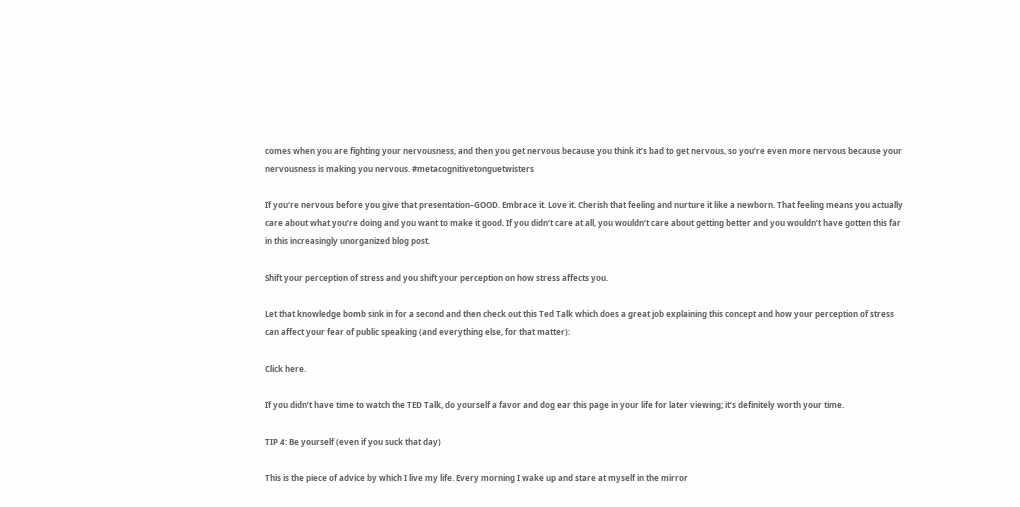comes when you are fighting your nervousness, and then you get nervous because you think it’s bad to get nervous, so you’re even more nervous because your nervousness is making you nervous. #metacognitivetonguetwisters

If you’re nervous before you give that presentation–GOOD. Embrace it. Love it. Cherish that feeling and nurture it like a newborn. That feeling means you actually care about what you’re doing and you want to make it good. If you didn’t care at all, you wouldn’t care about getting better and you wouldn’t have gotten this far in this increasingly unorganized blog post.

Shift your perception of stress and you shift your perception on how stress affects you.

Let that knowledge bomb sink in for a second and then check out this Ted Talk which does a great job explaining this concept and how your perception of stress can affect your fear of public speaking (and everything else, for that matter):

Click here.

If you didn’t have time to watch the TED Talk, do yourself a favor and dog ear this page in your life for later viewing; it’s definitely worth your time.

TIP 4: Be yourself (even if you suck that day)

This is the piece of advice by which I live my life. Every morning I wake up and stare at myself in the mirror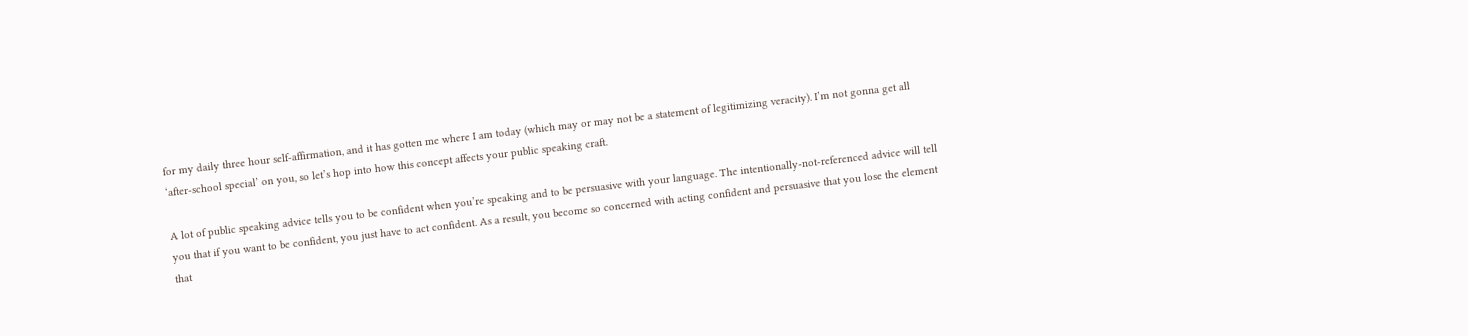for my daily three hour self-affirmation, and it has gotten me where I am today (which may or may not be a statement of legitimizing veracity). I’m not gonna get all ‘after-school special’ on you, so let’s hop into how this concept affects your public speaking craft.

A lot of public speaking advice tells you to be confident when you’re speaking and to be persuasive with your language. The intentionally-not-referenced advice will tell you that if you want to be confident, you just have to act confident. As a result, you become so concerned with acting confident and persuasive that you lose the element that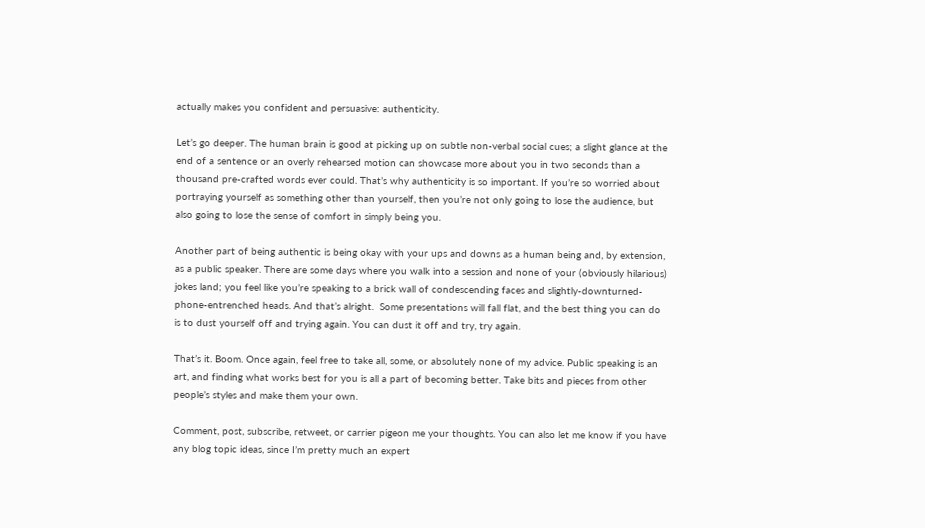actually makes you confident and persuasive: authenticity.

Let’s go deeper. The human brain is good at picking up on subtle non-verbal social cues; a slight glance at the end of a sentence or an overly rehearsed motion can showcase more about you in two seconds than a thousand pre-crafted words ever could. That’s why authenticity is so important. If you’re so worried about portraying yourself as something other than yourself, then you’re not only going to lose the audience, but also going to lose the sense of comfort in simply being you.

Another part of being authentic is being okay with your ups and downs as a human being and, by extension, as a public speaker. There are some days where you walk into a session and none of your (obviously hilarious) jokes land; you feel like you’re speaking to a brick wall of condescending faces and slightly-downturned-phone-entrenched heads. And that’s alright.  Some presentations will fall flat, and the best thing you can do is to dust yourself off and trying again. You can dust it off and try, try again.

That’s it. Boom. Once again, feel free to take all, some, or absolutely none of my advice. Public speaking is an art, and finding what works best for you is all a part of becoming better. Take bits and pieces from other people’s styles and make them your own.

Comment, post, subscribe, retweet, or carrier pigeon me your thoughts. You can also let me know if you have any blog topic ideas, since I’m pretty much an expert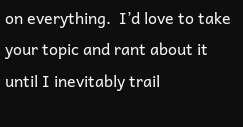on everything.  I’d love to take your topic and rant about it until I inevitably trail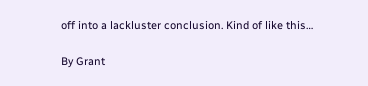off into a lackluster conclusion. Kind of like this…

By Grant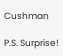Cushman

P.S. Surprise!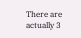There are actually 3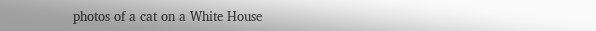photos of a cat on a White House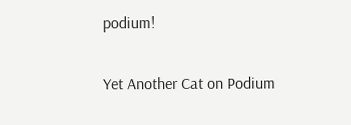podium!

Yet Another Cat on Podium